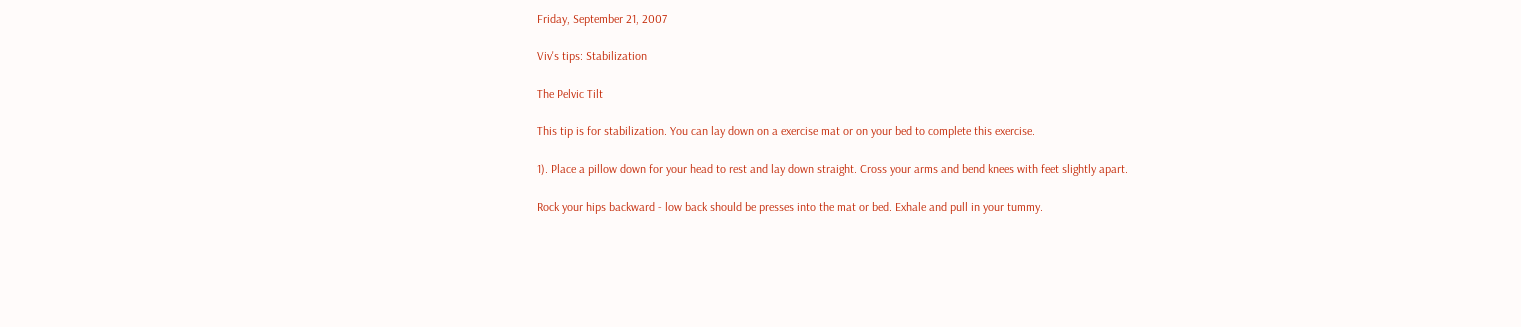Friday, September 21, 2007

Viv's tips: Stabilization

The Pelvic Tilt

This tip is for stabilization. You can lay down on a exercise mat or on your bed to complete this exercise.

1). Place a pillow down for your head to rest and lay down straight. Cross your arms and bend knees with feet slightly apart.

Rock your hips backward - low back should be presses into the mat or bed. Exhale and pull in your tummy.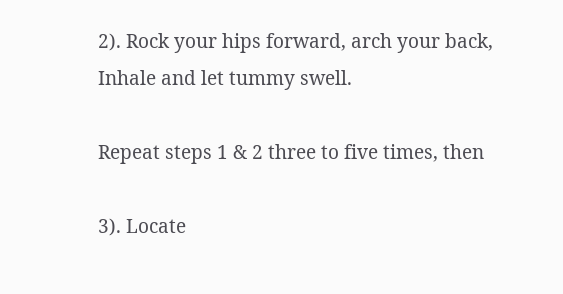2). Rock your hips forward, arch your back, Inhale and let tummy swell.

Repeat steps 1 & 2 three to five times, then

3). Locate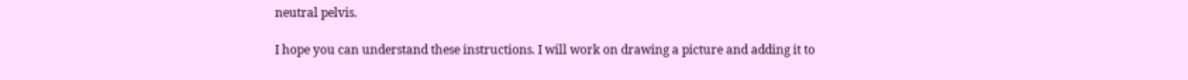neutral pelvis.

I hope you can understand these instructions. I will work on drawing a picture and adding it to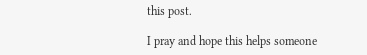this post.

I pray and hope this helps someone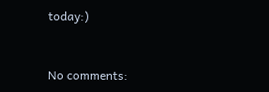today:)


No comments: